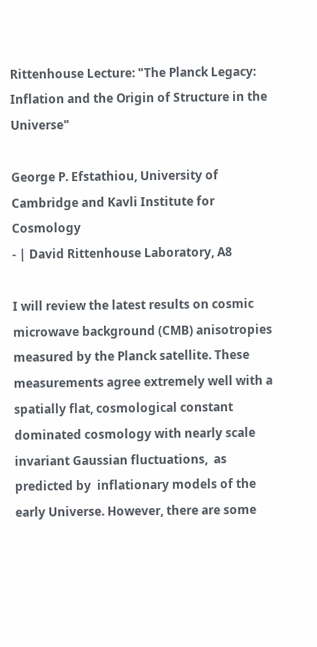Rittenhouse Lecture: "The Planck Legacy: Inflation and the Origin of Structure in the Universe"

George P. Efstathiou, University of Cambridge and Kavli Institute for Cosmology
- | David Rittenhouse Laboratory, A8

I will review the latest results on cosmic microwave background (CMB) anisotropies measured by the Planck satellite. These measurements agree extremely well with a spatially flat, cosmological constant dominated cosmology with nearly scale invariant Gaussian fluctuations,  as predicted by  inflationary models of the early Universe. However, there are some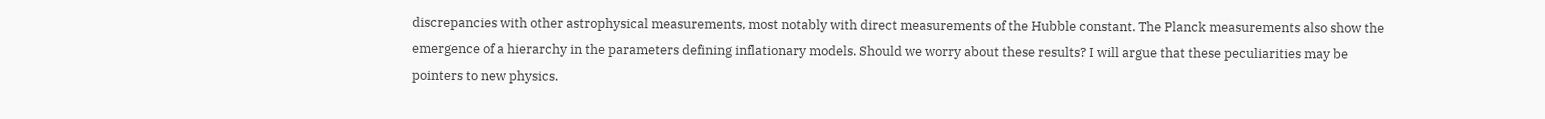discrepancies with other astrophysical measurements, most notably with direct measurements of the Hubble constant. The Planck measurements also show the emergence of a hierarchy in the parameters defining inflationary models. Should we worry about these results? I will argue that these peculiarities may be pointers to new physics.